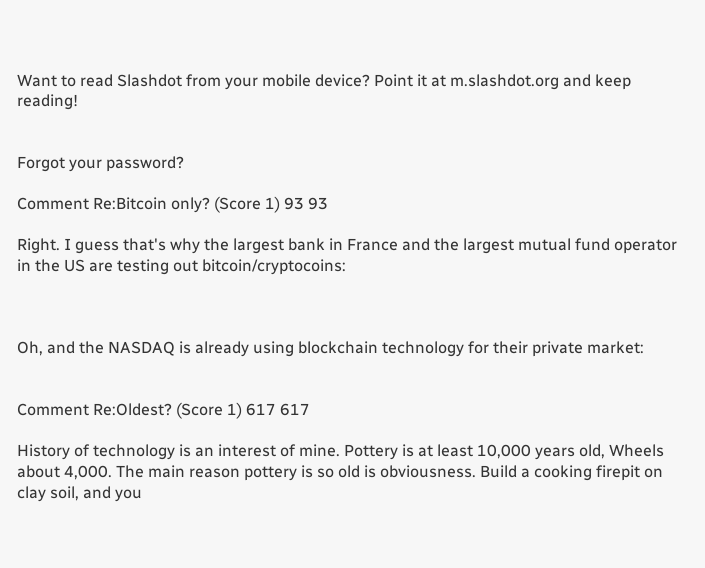Want to read Slashdot from your mobile device? Point it at m.slashdot.org and keep reading!


Forgot your password?

Comment Re:Bitcoin only? (Score 1) 93 93

Right. I guess that's why the largest bank in France and the largest mutual fund operator in the US are testing out bitcoin/cryptocoins:



Oh, and the NASDAQ is already using blockchain technology for their private market:


Comment Re:Oldest? (Score 1) 617 617

History of technology is an interest of mine. Pottery is at least 10,000 years old, Wheels about 4,000. The main reason pottery is so old is obviousness. Build a cooking firepit on clay soil, and you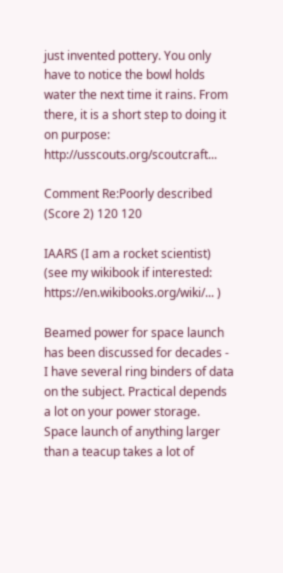just invented pottery. You only have to notice the bowl holds water the next time it rains. From there, it is a short step to doing it on purpose: http://usscouts.org/scoutcraft...

Comment Re:Poorly described (Score 2) 120 120

IAARS (I am a rocket scientist) (see my wikibook if interested: https://en.wikibooks.org/wiki/... )

Beamed power for space launch has been discussed for decades - I have several ring binders of data on the subject. Practical depends a lot on your power storage. Space launch of anything larger than a teacup takes a lot of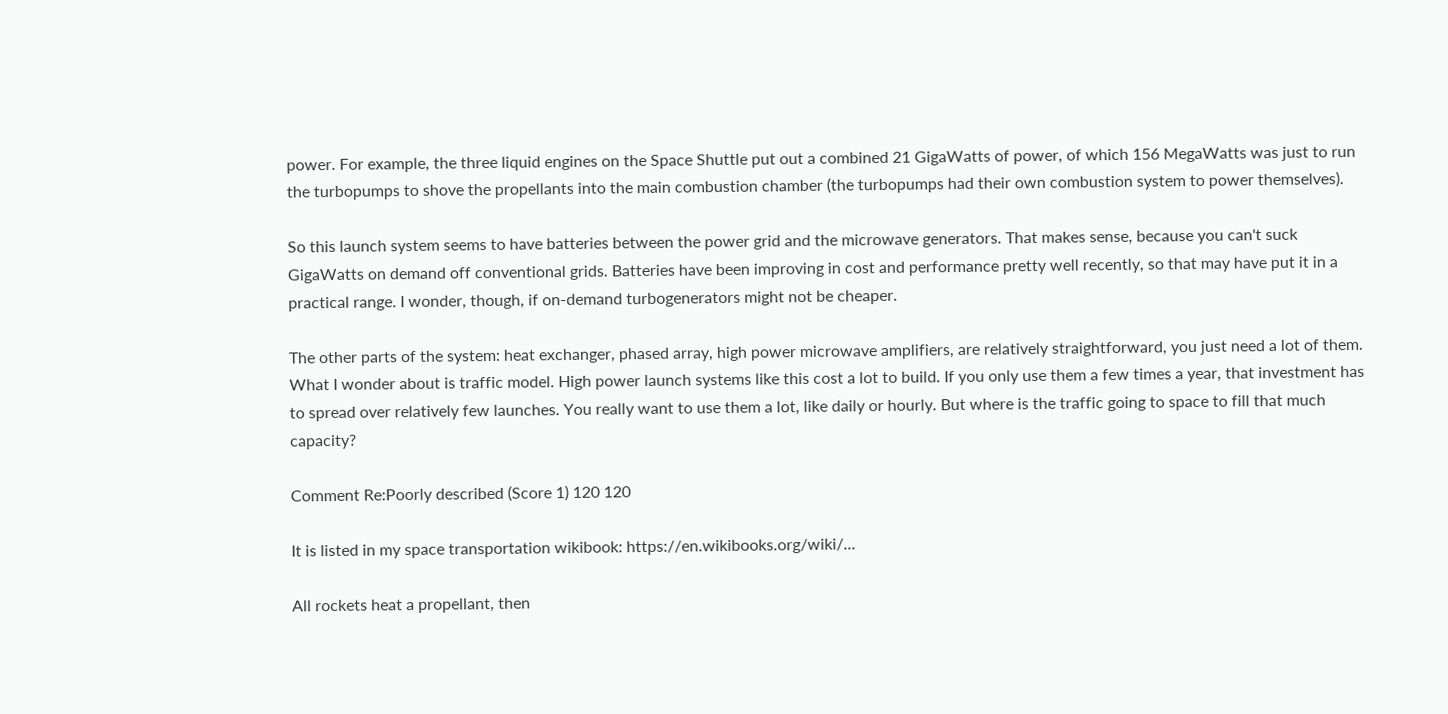power. For example, the three liquid engines on the Space Shuttle put out a combined 21 GigaWatts of power, of which 156 MegaWatts was just to run the turbopumps to shove the propellants into the main combustion chamber (the turbopumps had their own combustion system to power themselves).

So this launch system seems to have batteries between the power grid and the microwave generators. That makes sense, because you can't suck GigaWatts on demand off conventional grids. Batteries have been improving in cost and performance pretty well recently, so that may have put it in a practical range. I wonder, though, if on-demand turbogenerators might not be cheaper.

The other parts of the system: heat exchanger, phased array, high power microwave amplifiers, are relatively straightforward, you just need a lot of them. What I wonder about is traffic model. High power launch systems like this cost a lot to build. If you only use them a few times a year, that investment has to spread over relatively few launches. You really want to use them a lot, like daily or hourly. But where is the traffic going to space to fill that much capacity?

Comment Re:Poorly described (Score 1) 120 120

It is listed in my space transportation wikibook: https://en.wikibooks.org/wiki/...

All rockets heat a propellant, then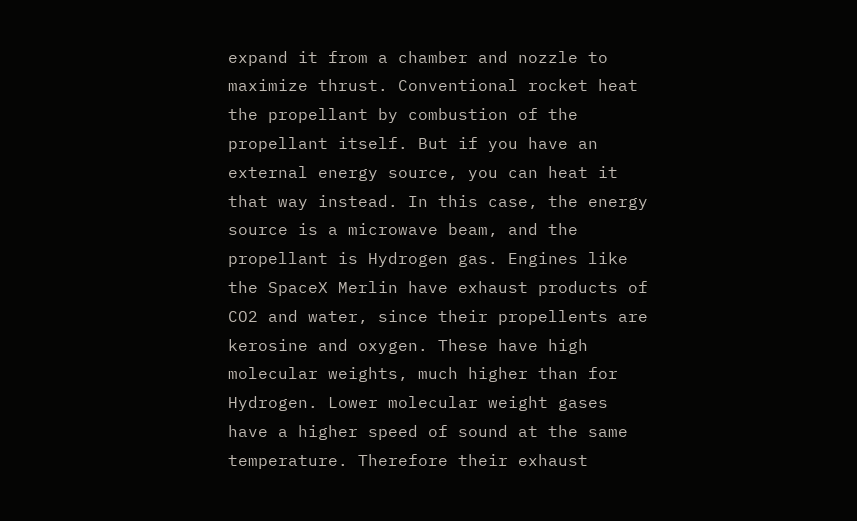expand it from a chamber and nozzle to maximize thrust. Conventional rocket heat the propellant by combustion of the propellant itself. But if you have an external energy source, you can heat it that way instead. In this case, the energy source is a microwave beam, and the propellant is Hydrogen gas. Engines like the SpaceX Merlin have exhaust products of CO2 and water, since their propellents are kerosine and oxygen. These have high molecular weights, much higher than for Hydrogen. Lower molecular weight gases have a higher speed of sound at the same temperature. Therefore their exhaust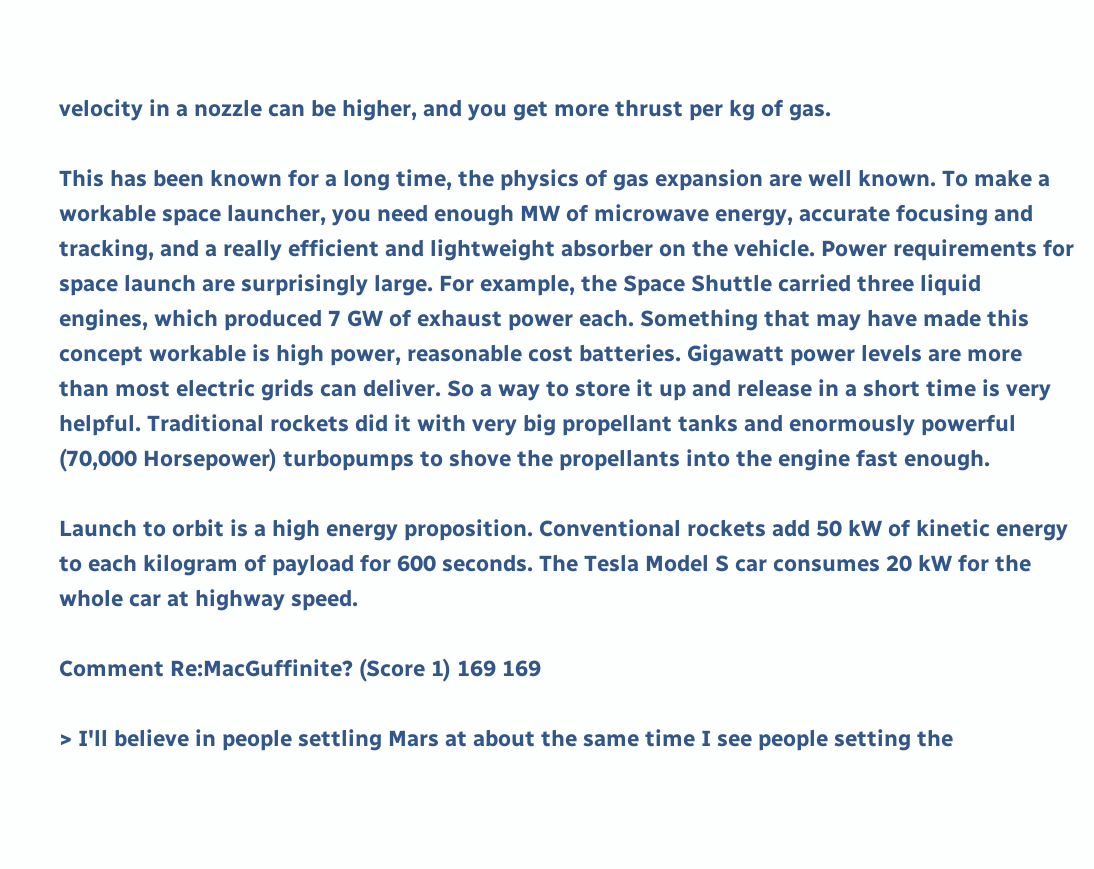velocity in a nozzle can be higher, and you get more thrust per kg of gas.

This has been known for a long time, the physics of gas expansion are well known. To make a workable space launcher, you need enough MW of microwave energy, accurate focusing and tracking, and a really efficient and lightweight absorber on the vehicle. Power requirements for space launch are surprisingly large. For example, the Space Shuttle carried three liquid engines, which produced 7 GW of exhaust power each. Something that may have made this concept workable is high power, reasonable cost batteries. Gigawatt power levels are more than most electric grids can deliver. So a way to store it up and release in a short time is very helpful. Traditional rockets did it with very big propellant tanks and enormously powerful (70,000 Horsepower) turbopumps to shove the propellants into the engine fast enough.

Launch to orbit is a high energy proposition. Conventional rockets add 50 kW of kinetic energy to each kilogram of payload for 600 seconds. The Tesla Model S car consumes 20 kW for the whole car at highway speed.

Comment Re:MacGuffinite? (Score 1) 169 169

> I'll believe in people settling Mars at about the same time I see people setting the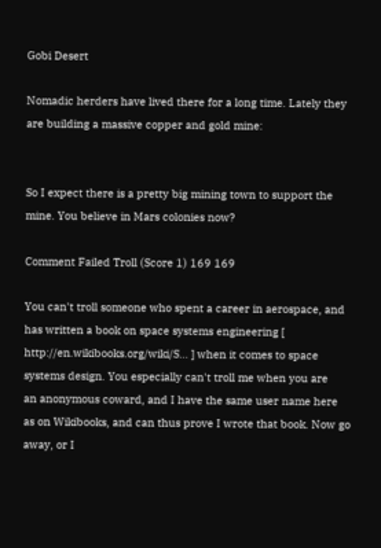Gobi Desert

Nomadic herders have lived there for a long time. Lately they are building a massive copper and gold mine:


So I expect there is a pretty big mining town to support the mine. You believe in Mars colonies now?

Comment Failed Troll (Score 1) 169 169

You can't troll someone who spent a career in aerospace, and has written a book on space systems engineering [ http://en.wikibooks.org/wiki/S... ] when it comes to space systems design. You especially can't troll me when you are
an anonymous coward, and I have the same user name here as on Wikibooks, and can thus prove I wrote that book. Now go away, or I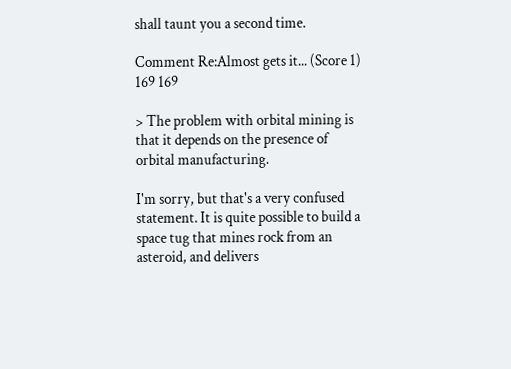shall taunt you a second time.

Comment Re:Almost gets it... (Score 1) 169 169

> The problem with orbital mining is that it depends on the presence of orbital manufacturing.

I'm sorry, but that's a very confused statement. It is quite possible to build a space tug that mines rock from an asteroid, and delivers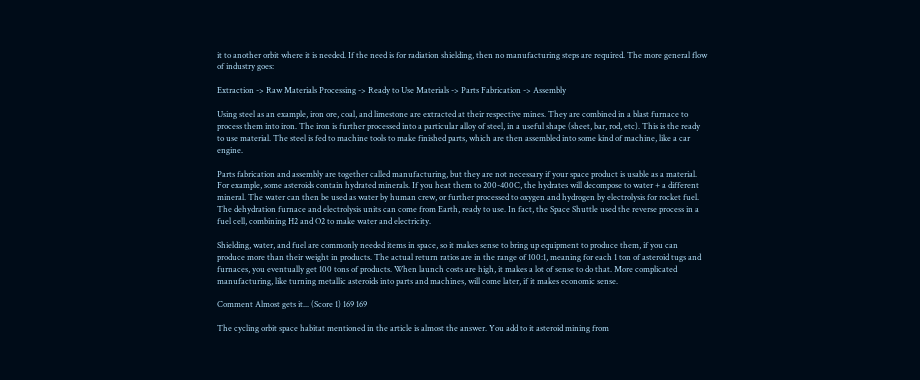it to another orbit where it is needed. If the need is for radiation shielding, then no manufacturing steps are required. The more general flow of industry goes:

Extraction -> Raw Materials Processing -> Ready to Use Materials -> Parts Fabrication -> Assembly

Using steel as an example, iron ore, coal, and limestone are extracted at their respective mines. They are combined in a blast furnace to process them into iron. The iron is further processed into a particular alloy of steel, in a useful shape (sheet, bar, rod, etc). This is the ready to use material. The steel is fed to machine tools to make finished parts, which are then assembled into some kind of machine, like a car engine.

Parts fabrication and assembly are together called manufacturing, but they are not necessary if your space product is usable as a material. For example, some asteroids contain hydrated minerals. If you heat them to 200-400C, the hydrates will decompose to water + a different mineral. The water can then be used as water by human crew, or further processed to oxygen and hydrogen by electrolysis for rocket fuel. The dehydration furnace and electrolysis units can come from Earth, ready to use. In fact, the Space Shuttle used the reverse process in a fuel cell, combining H2 and O2 to make water and electricity.

Shielding, water, and fuel are commonly needed items in space, so it makes sense to bring up equipment to produce them, if you can produce more than their weight in products. The actual return ratios are in the range of 100:1, meaning for each 1 ton of asteroid tugs and furnaces, you eventually get 100 tons of products. When launch costs are high, it makes a lot of sense to do that. More complicated manufacturing, like turning metallic asteroids into parts and machines, will come later, if it makes economic sense.

Comment Almost gets it... (Score 1) 169 169

The cycling orbit space habitat mentioned in the article is almost the answer. You add to it asteroid mining from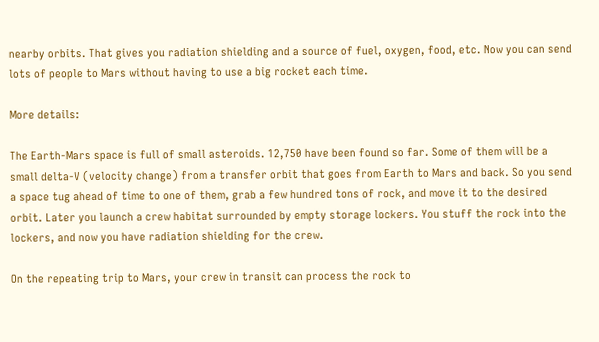nearby orbits. That gives you radiation shielding and a source of fuel, oxygen, food, etc. Now you can send lots of people to Mars without having to use a big rocket each time.

More details:

The Earth-Mars space is full of small asteroids. 12,750 have been found so far. Some of them will be a small delta-V (velocity change) from a transfer orbit that goes from Earth to Mars and back. So you send a space tug ahead of time to one of them, grab a few hundred tons of rock, and move it to the desired orbit. Later you launch a crew habitat surrounded by empty storage lockers. You stuff the rock into the lockers, and now you have radiation shielding for the crew.

On the repeating trip to Mars, your crew in transit can process the rock to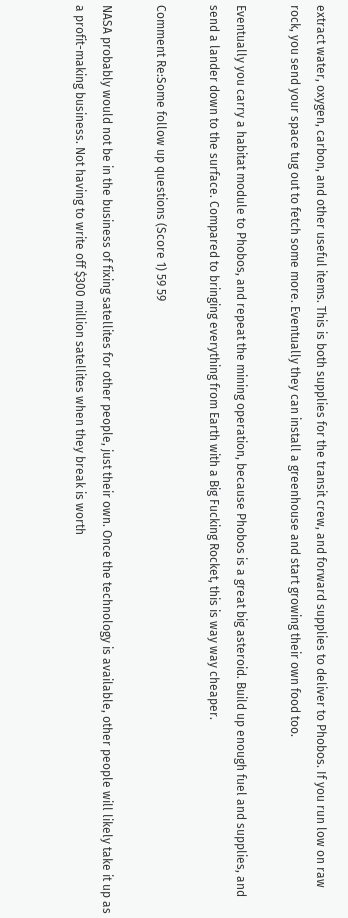extract water, oxygen, carbon, and other useful items. This is both supplies for the transit crew, and forward supplies to deliver to Phobos. If you run low on raw rock, you send your space tug out to fetch some more. Eventually they can install a greenhouse and start growing their own food too.

Eventually you carry a habitat module to Phobos, and repeat the mining operation, because Phobos is a great big asteroid. Build up enough fuel and supplies, and send a lander down to the surface. Compared to bringing everything from Earth with a Big Fucking Rocket, this is way way cheaper.

Comment Re:Some follow up questions (Score 1) 59 59

NASA probably would not be in the business of fixing satellites for other people, just their own. Once the technology is available, other people will likely take it up as a profit-making business. Not having to write off $300 million satellites when they break is worth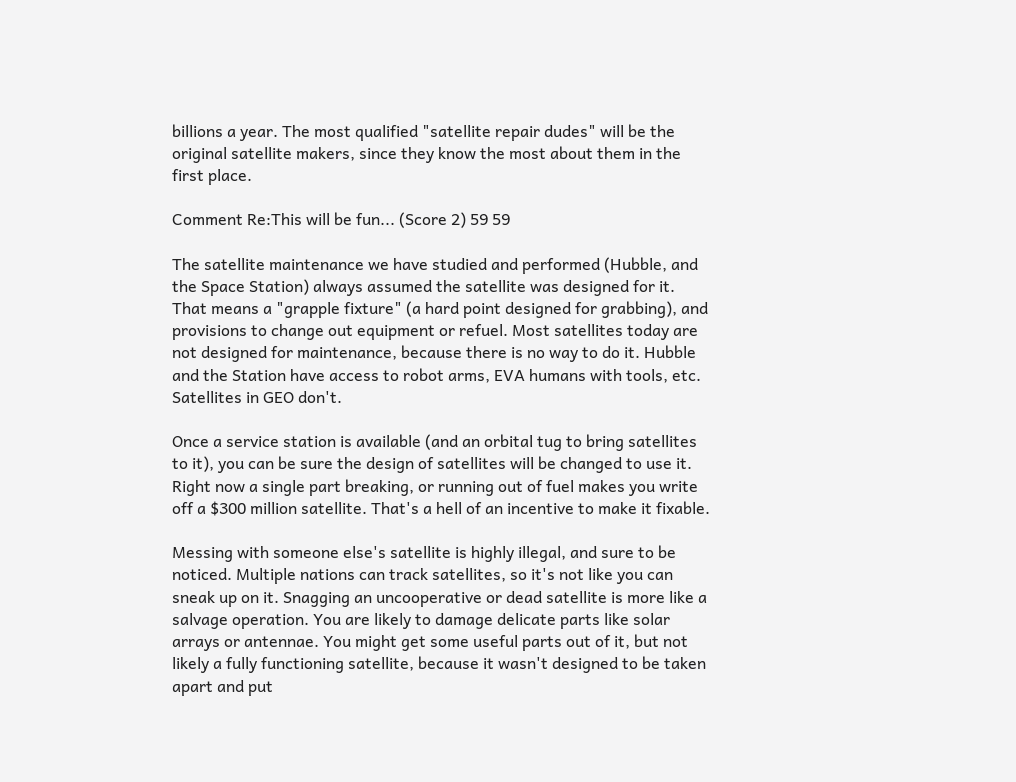billions a year. The most qualified "satellite repair dudes" will be the original satellite makers, since they know the most about them in the first place.

Comment Re:This will be fun... (Score 2) 59 59

The satellite maintenance we have studied and performed (Hubble, and the Space Station) always assumed the satellite was designed for it. That means a "grapple fixture" (a hard point designed for grabbing), and provisions to change out equipment or refuel. Most satellites today are not designed for maintenance, because there is no way to do it. Hubble and the Station have access to robot arms, EVA humans with tools, etc. Satellites in GEO don't.

Once a service station is available (and an orbital tug to bring satellites to it), you can be sure the design of satellites will be changed to use it. Right now a single part breaking, or running out of fuel makes you write off a $300 million satellite. That's a hell of an incentive to make it fixable.

Messing with someone else's satellite is highly illegal, and sure to be noticed. Multiple nations can track satellites, so it's not like you can sneak up on it. Snagging an uncooperative or dead satellite is more like a salvage operation. You are likely to damage delicate parts like solar arrays or antennae. You might get some useful parts out of it, but not likely a fully functioning satellite, because it wasn't designed to be taken apart and put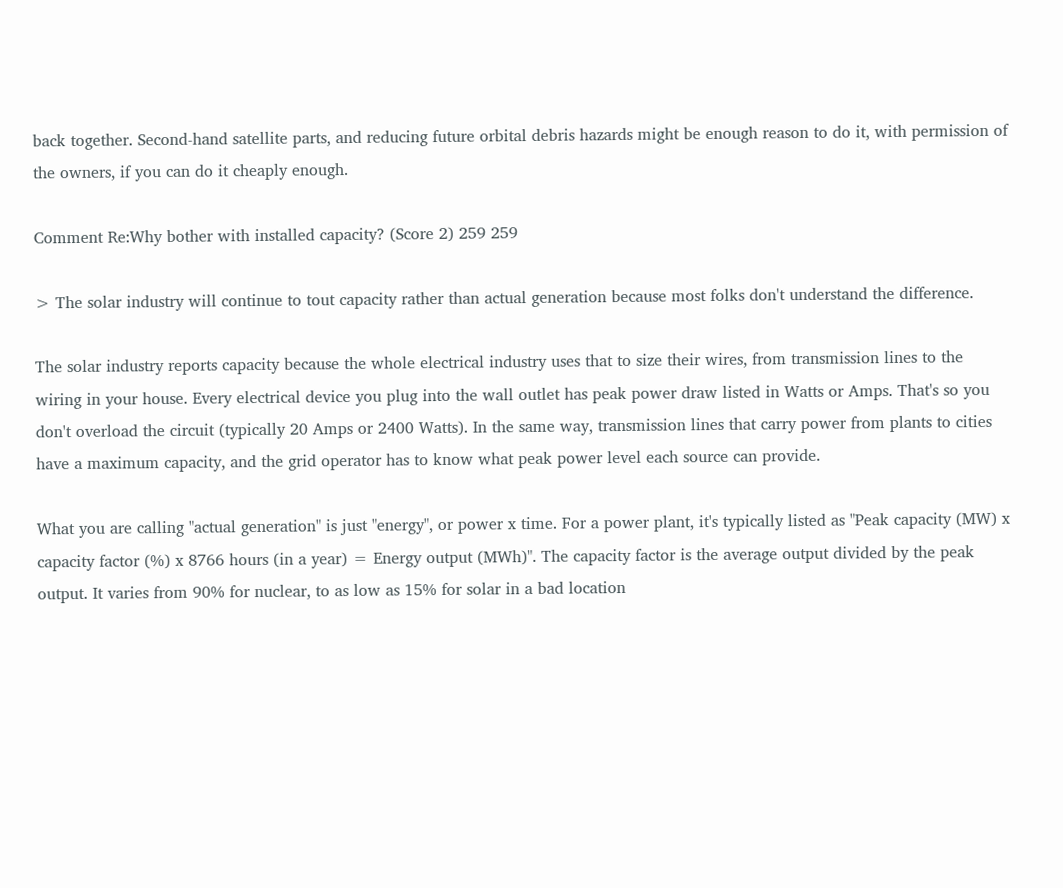back together. Second-hand satellite parts, and reducing future orbital debris hazards might be enough reason to do it, with permission of the owners, if you can do it cheaply enough.

Comment Re:Why bother with installed capacity? (Score 2) 259 259

> The solar industry will continue to tout capacity rather than actual generation because most folks don't understand the difference.

The solar industry reports capacity because the whole electrical industry uses that to size their wires, from transmission lines to the wiring in your house. Every electrical device you plug into the wall outlet has peak power draw listed in Watts or Amps. That's so you don't overload the circuit (typically 20 Amps or 2400 Watts). In the same way, transmission lines that carry power from plants to cities have a maximum capacity, and the grid operator has to know what peak power level each source can provide.

What you are calling "actual generation" is just "energy", or power x time. For a power plant, it's typically listed as "Peak capacity (MW) x capacity factor (%) x 8766 hours (in a year) = Energy output (MWh)". The capacity factor is the average output divided by the peak output. It varies from 90% for nuclear, to as low as 15% for solar in a bad location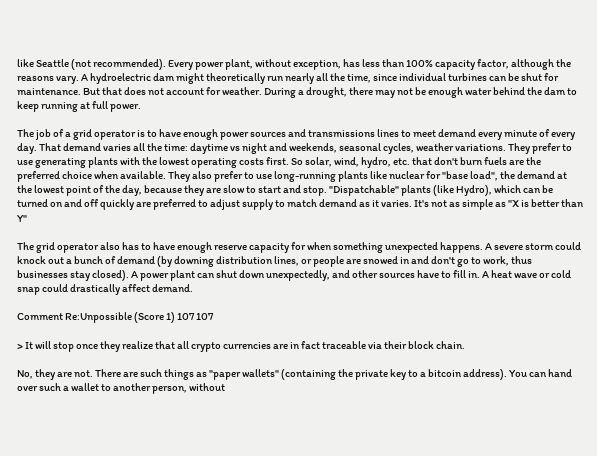like Seattle (not recommended). Every power plant, without exception, has less than 100% capacity factor, although the reasons vary. A hydroelectric dam might theoretically run nearly all the time, since individual turbines can be shut for maintenance. But that does not account for weather. During a drought, there may not be enough water behind the dam to keep running at full power.

The job of a grid operator is to have enough power sources and transmissions lines to meet demand every minute of every day. That demand varies all the time: daytime vs night and weekends, seasonal cycles, weather variations. They prefer to use generating plants with the lowest operating costs first. So solar, wind, hydro, etc. that don't burn fuels are the preferred choice when available. They also prefer to use long-running plants like nuclear for "base load", the demand at the lowest point of the day, because they are slow to start and stop. "Dispatchable" plants (like Hydro), which can be turned on and off quickly are preferred to adjust supply to match demand as it varies. It's not as simple as "X is better than Y"

The grid operator also has to have enough reserve capacity for when something unexpected happens. A severe storm could knock out a bunch of demand (by downing distribution lines, or people are snowed in and don't go to work, thus businesses stay closed). A power plant can shut down unexpectedly, and other sources have to fill in. A heat wave or cold snap could drastically affect demand.

Comment Re:Unpossible (Score 1) 107 107

> It will stop once they realize that all crypto currencies are in fact traceable via their block chain.

No, they are not. There are such things as "paper wallets" (containing the private key to a bitcoin address). You can hand over such a wallet to another person, without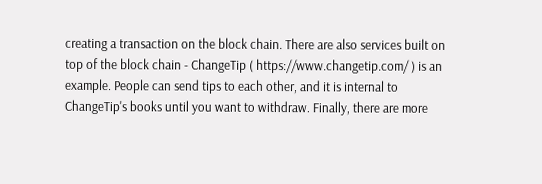creating a transaction on the block chain. There are also services built on top of the block chain - ChangeTip ( https://www.changetip.com/ ) is an example. People can send tips to each other, and it is internal to ChangeTip's books until you want to withdraw. Finally, there are more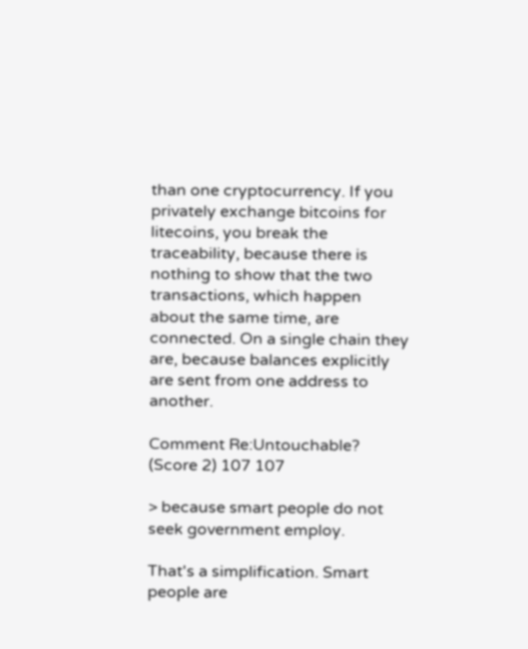than one cryptocurrency. If you privately exchange bitcoins for litecoins, you break the traceability, because there is nothing to show that the two transactions, which happen about the same time, are connected. On a single chain they are, because balances explicitly are sent from one address to another.

Comment Re:Untouchable? (Score 2) 107 107

> because smart people do not seek government employ.

That's a simplification. Smart people are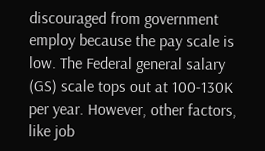discouraged from government employ because the pay scale is low. The Federal general salary (GS) scale tops out at 100-130K per year. However, other factors, like job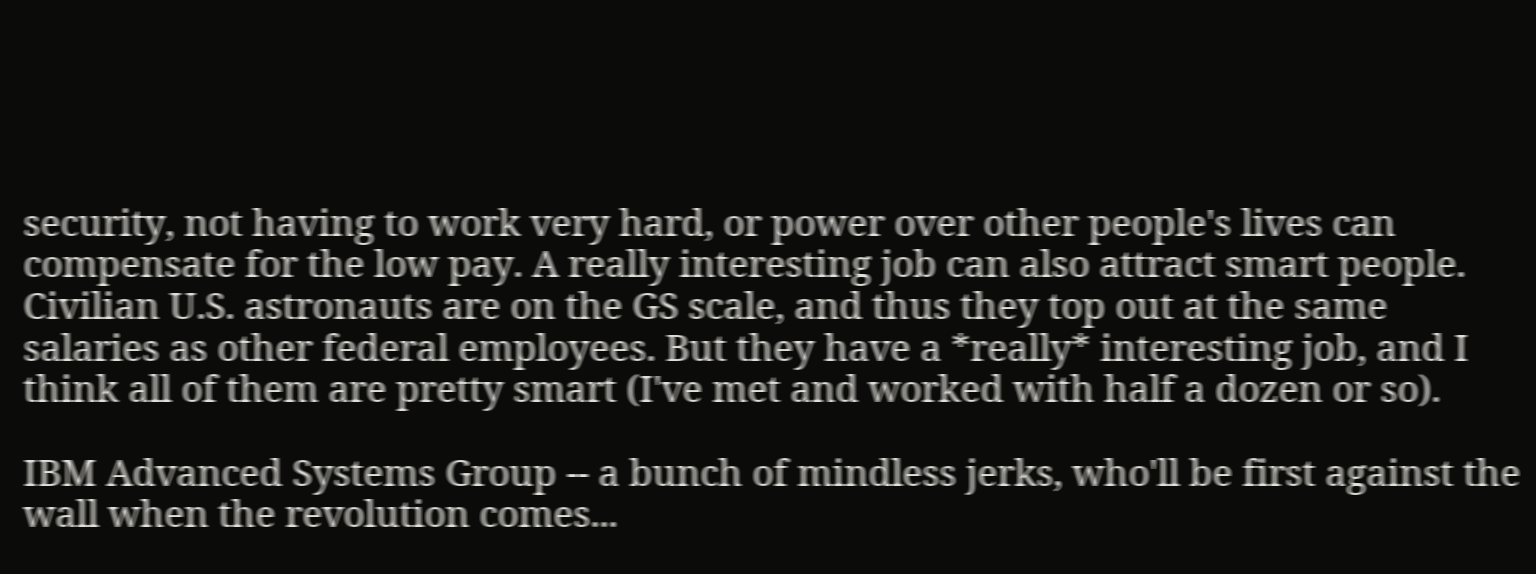security, not having to work very hard, or power over other people's lives can compensate for the low pay. A really interesting job can also attract smart people. Civilian U.S. astronauts are on the GS scale, and thus they top out at the same salaries as other federal employees. But they have a *really* interesting job, and I think all of them are pretty smart (I've met and worked with half a dozen or so).

IBM Advanced Systems Group -- a bunch of mindless jerks, who'll be first against the wall when the revolution comes...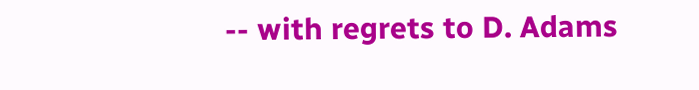-- with regrets to D. Adams